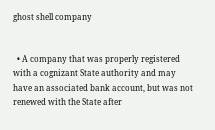ghost shell company


  • A company that was properly registered with a cognizant State authority and may have an associated bank account, but was not renewed with the State after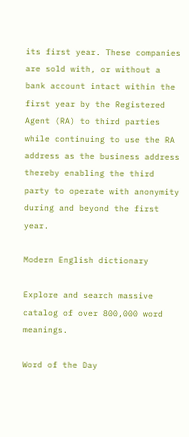its first year. These companies are sold with, or without a bank account intact within the first year by the Registered Agent (RA) to third parties while continuing to use the RA address as the business address thereby enabling the third party to operate with anonymity during and beyond the first year.

Modern English dictionary

Explore and search massive catalog of over 800,000 word meanings.

Word of the Day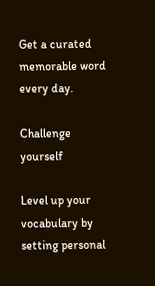Get a curated memorable word every day.

Challenge yourself

Level up your vocabulary by setting personal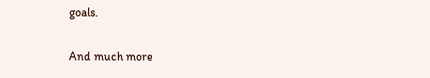goals.

And much more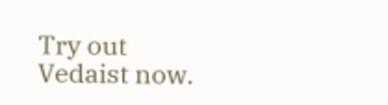Try out Vedaist now.